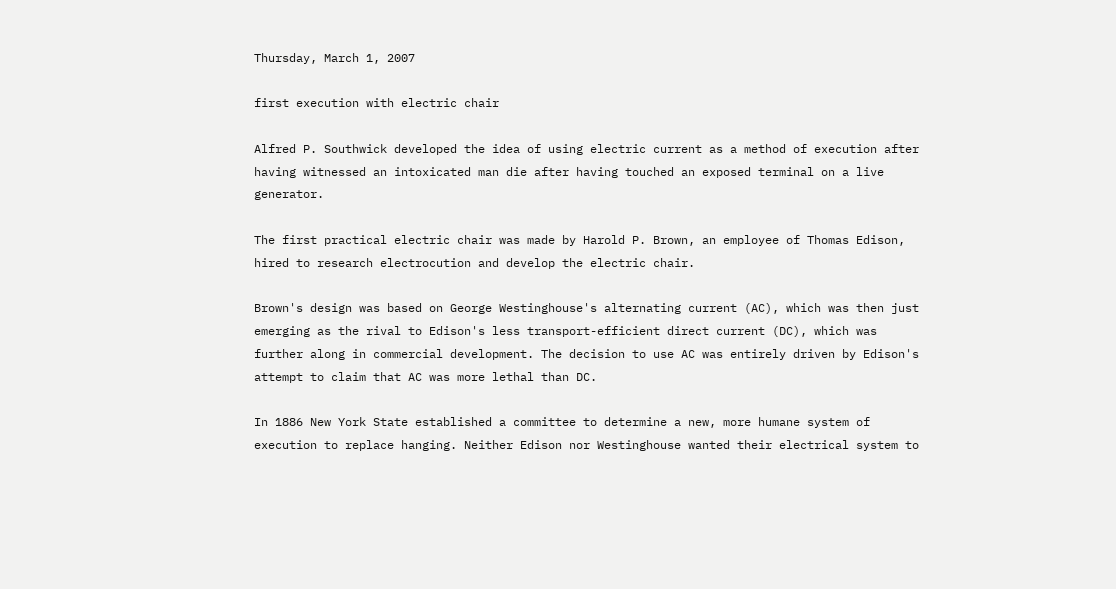Thursday, March 1, 2007

first execution with electric chair

Alfred P. Southwick developed the idea of using electric current as a method of execution after having witnessed an intoxicated man die after having touched an exposed terminal on a live generator.

The first practical electric chair was made by Harold P. Brown, an employee of Thomas Edison, hired to research electrocution and develop the electric chair.

Brown's design was based on George Westinghouse's alternating current (AC), which was then just emerging as the rival to Edison's less transport-efficient direct current (DC), which was further along in commercial development. The decision to use AC was entirely driven by Edison's attempt to claim that AC was more lethal than DC.

In 1886 New York State established a committee to determine a new, more humane system of execution to replace hanging. Neither Edison nor Westinghouse wanted their electrical system to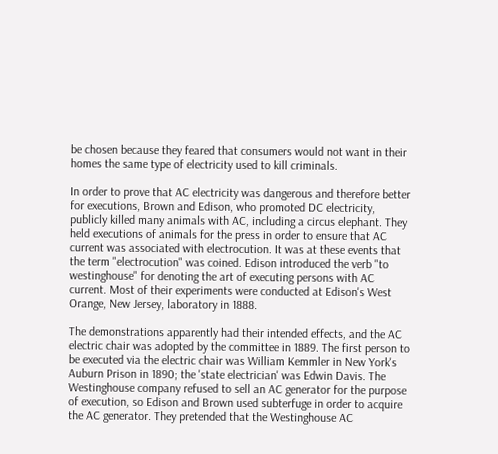be chosen because they feared that consumers would not want in their homes the same type of electricity used to kill criminals.

In order to prove that AC electricity was dangerous and therefore better for executions, Brown and Edison, who promoted DC electricity, publicly killed many animals with AC, including a circus elephant. They held executions of animals for the press in order to ensure that AC current was associated with electrocution. It was at these events that the term "electrocution" was coined. Edison introduced the verb "to westinghouse" for denoting the art of executing persons with AC current. Most of their experiments were conducted at Edison's West Orange, New Jersey, laboratory in 1888.

The demonstrations apparently had their intended effects, and the AC electric chair was adopted by the committee in 1889. The first person to be executed via the electric chair was William Kemmler in New York's Auburn Prison in 1890; the 'state electrician' was Edwin Davis. The Westinghouse company refused to sell an AC generator for the purpose of execution, so Edison and Brown used subterfuge in order to acquire the AC generator. They pretended that the Westinghouse AC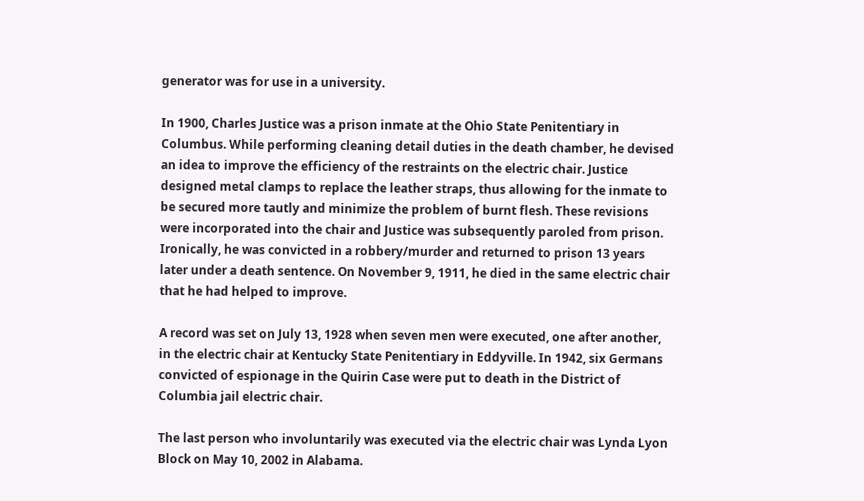generator was for use in a university.

In 1900, Charles Justice was a prison inmate at the Ohio State Penitentiary in Columbus. While performing cleaning detail duties in the death chamber, he devised an idea to improve the efficiency of the restraints on the electric chair. Justice designed metal clamps to replace the leather straps, thus allowing for the inmate to be secured more tautly and minimize the problem of burnt flesh. These revisions were incorporated into the chair and Justice was subsequently paroled from prison. Ironically, he was convicted in a robbery/murder and returned to prison 13 years later under a death sentence. On November 9, 1911, he died in the same electric chair that he had helped to improve.

A record was set on July 13, 1928 when seven men were executed, one after another, in the electric chair at Kentucky State Penitentiary in Eddyville. In 1942, six Germans convicted of espionage in the Quirin Case were put to death in the District of Columbia jail electric chair.

The last person who involuntarily was executed via the electric chair was Lynda Lyon Block on May 10, 2002 in Alabama.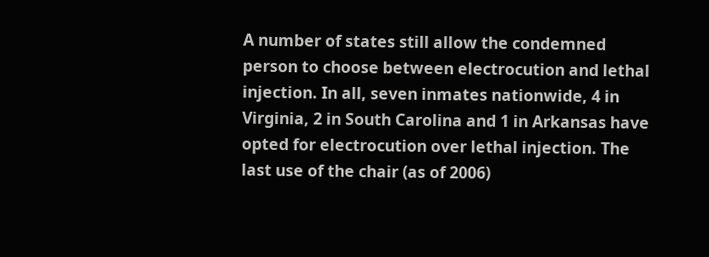A number of states still allow the condemned person to choose between electrocution and lethal injection. In all, seven inmates nationwide, 4 in Virginia, 2 in South Carolina and 1 in Arkansas have opted for electrocution over lethal injection. The last use of the chair (as of 2006)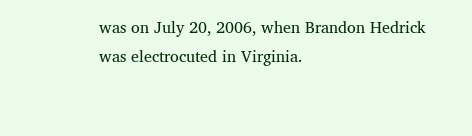was on July 20, 2006, when Brandon Hedrick was electrocuted in Virginia.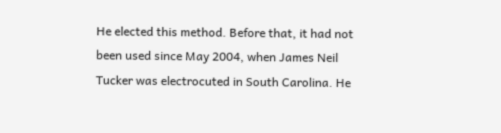He elected this method. Before that, it had not been used since May 2004, when James Neil Tucker was electrocuted in South Carolina. He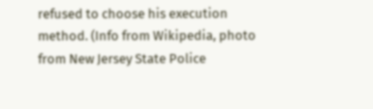refused to choose his execution method. (Info from Wikipedia, photo from New Jersey State Police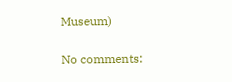Museum)

No comments: